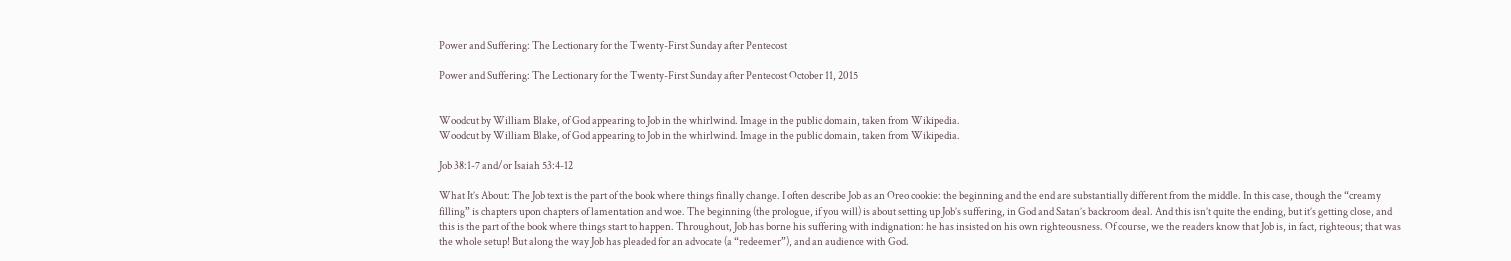Power and Suffering: The Lectionary for the Twenty-First Sunday after Pentecost

Power and Suffering: The Lectionary for the Twenty-First Sunday after Pentecost October 11, 2015


Woodcut by William Blake, of God appearing to Job in the whirlwind. Image in the public domain, taken from Wikipedia.
Woodcut by William Blake, of God appearing to Job in the whirlwind. Image in the public domain, taken from Wikipedia.

Job 38:1-7 and/or Isaiah 53:4-12

What It’s About: The Job text is the part of the book where things finally change. I often describe Job as an Oreo cookie: the beginning and the end are substantially different from the middle. In this case, though the “creamy filling” is chapters upon chapters of lamentation and woe. The beginning (the prologue, if you will) is about setting up Job’s suffering, in God and Satan’s backroom deal. And this isn’t quite the ending, but it’s getting close, and this is the part of the book where things start to happen. Throughout, Job has borne his suffering with indignation: he has insisted on his own righteousness. Of course, we the readers know that Job is, in fact, righteous; that was the whole setup! But along the way Job has pleaded for an advocate (a “redeemer”), and an audience with God.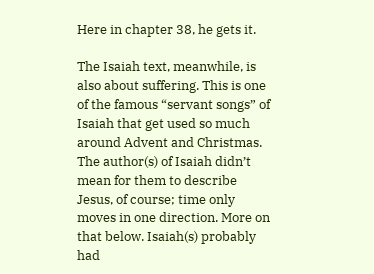Here in chapter 38, he gets it.

The Isaiah text, meanwhile, is also about suffering. This is one of the famous “servant songs” of Isaiah that get used so much around Advent and Christmas. The author(s) of Isaiah didn’t mean for them to describe Jesus, of course; time only moves in one direction. More on that below. Isaiah(s) probably had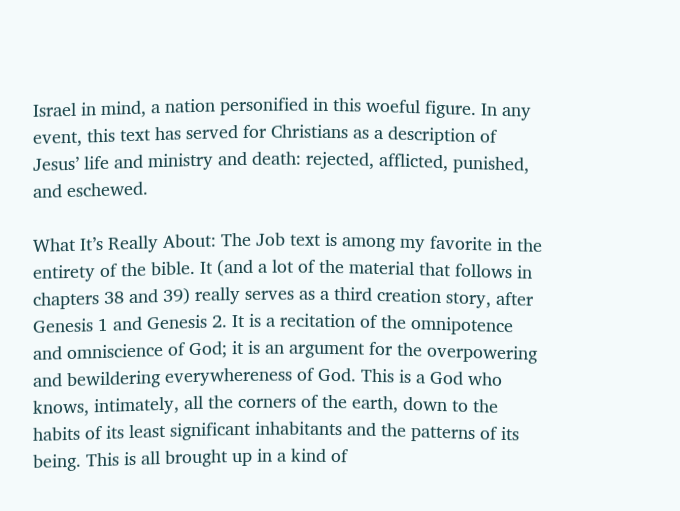Israel in mind, a nation personified in this woeful figure. In any event, this text has served for Christians as a description of Jesus’ life and ministry and death: rejected, afflicted, punished, and eschewed.

What It’s Really About: The Job text is among my favorite in the entirety of the bible. It (and a lot of the material that follows in chapters 38 and 39) really serves as a third creation story, after Genesis 1 and Genesis 2. It is a recitation of the omnipotence and omniscience of God; it is an argument for the overpowering and bewildering everywhereness of God. This is a God who knows, intimately, all the corners of the earth, down to the habits of its least significant inhabitants and the patterns of its being. This is all brought up in a kind of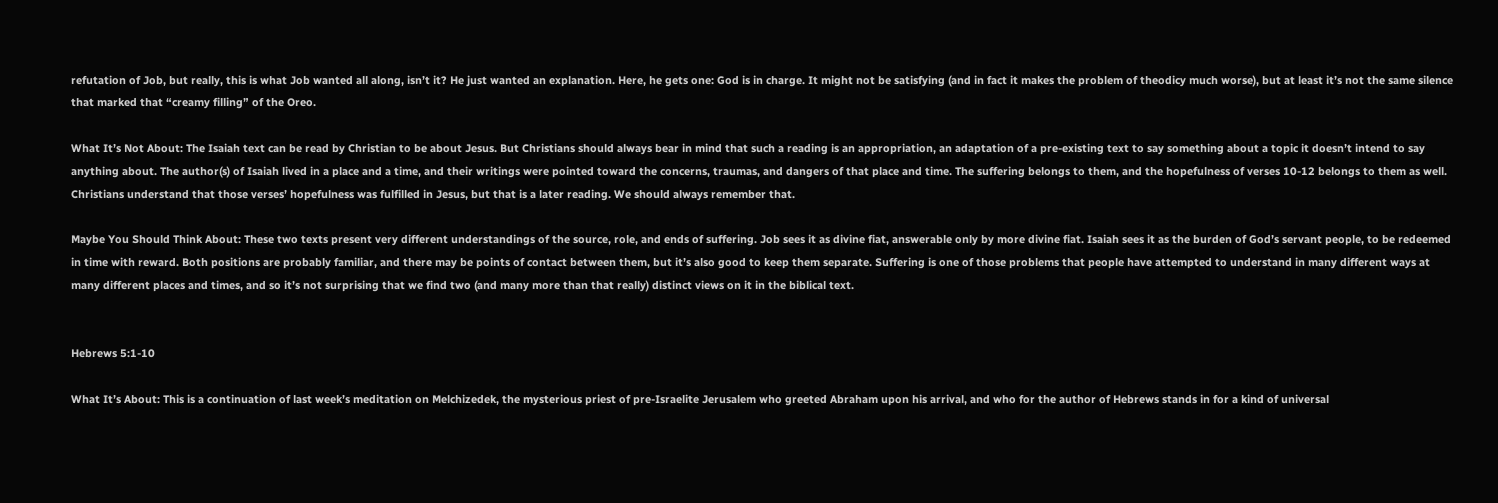refutation of Job, but really, this is what Job wanted all along, isn’t it? He just wanted an explanation. Here, he gets one: God is in charge. It might not be satisfying (and in fact it makes the problem of theodicy much worse), but at least it’s not the same silence that marked that “creamy filling” of the Oreo.

What It’s Not About: The Isaiah text can be read by Christian to be about Jesus. But Christians should always bear in mind that such a reading is an appropriation, an adaptation of a pre-existing text to say something about a topic it doesn’t intend to say anything about. The author(s) of Isaiah lived in a place and a time, and their writings were pointed toward the concerns, traumas, and dangers of that place and time. The suffering belongs to them, and the hopefulness of verses 10-12 belongs to them as well. Christians understand that those verses’ hopefulness was fulfilled in Jesus, but that is a later reading. We should always remember that.

Maybe You Should Think About: These two texts present very different understandings of the source, role, and ends of suffering. Job sees it as divine fiat, answerable only by more divine fiat. Isaiah sees it as the burden of God’s servant people, to be redeemed in time with reward. Both positions are probably familiar, and there may be points of contact between them, but it’s also good to keep them separate. Suffering is one of those problems that people have attempted to understand in many different ways at many different places and times, and so it’s not surprising that we find two (and many more than that really) distinct views on it in the biblical text.


Hebrews 5:1-10

What It’s About: This is a continuation of last week’s meditation on Melchizedek, the mysterious priest of pre-Israelite Jerusalem who greeted Abraham upon his arrival, and who for the author of Hebrews stands in for a kind of universal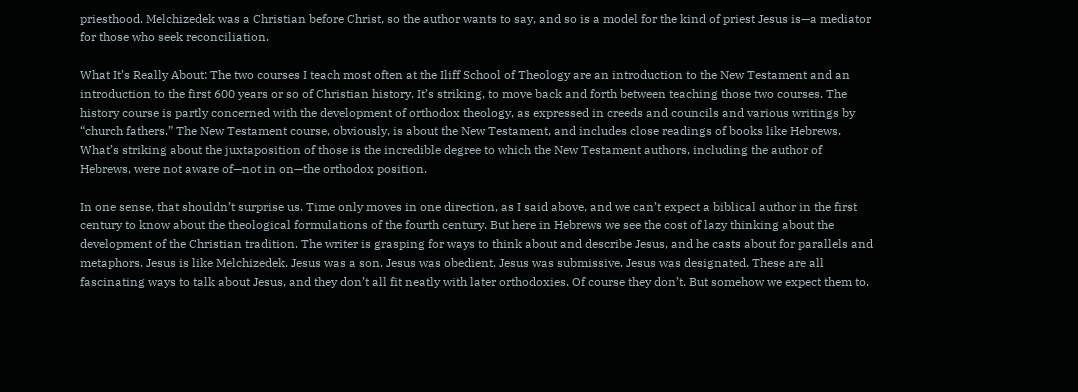priesthood. Melchizedek was a Christian before Christ, so the author wants to say, and so is a model for the kind of priest Jesus is—a mediator for those who seek reconciliation.

What It’s Really About: The two courses I teach most often at the Iliff School of Theology are an introduction to the New Testament and an introduction to the first 600 years or so of Christian history. It’s striking, to move back and forth between teaching those two courses. The history course is partly concerned with the development of orthodox theology, as expressed in creeds and councils and various writings by “church fathers.” The New Testament course, obviously, is about the New Testament, and includes close readings of books like Hebrews. What’s striking about the juxtaposition of those is the incredible degree to which the New Testament authors, including the author of Hebrews, were not aware of—not in on—the orthodox position.

In one sense, that shouldn’t surprise us. Time only moves in one direction, as I said above, and we can’t expect a biblical author in the first century to know about the theological formulations of the fourth century. But here in Hebrews we see the cost of lazy thinking about the development of the Christian tradition. The writer is grasping for ways to think about and describe Jesus, and he casts about for parallels and metaphors. Jesus is like Melchizedek. Jesus was a son. Jesus was obedient. Jesus was submissive. Jesus was designated. These are all fascinating ways to talk about Jesus, and they don’t all fit neatly with later orthodoxies. Of course they don’t. But somehow we expect them to.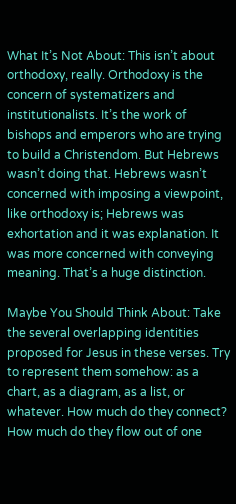What It’s Not About: This isn’t about orthodoxy, really. Orthodoxy is the concern of systematizers and institutionalists. It’s the work of bishops and emperors who are trying to build a Christendom. But Hebrews wasn’t doing that. Hebrews wasn’t concerned with imposing a viewpoint, like orthodoxy is; Hebrews was exhortation and it was explanation. It was more concerned with conveying meaning. That’s a huge distinction.

Maybe You Should Think About: Take the several overlapping identities proposed for Jesus in these verses. Try to represent them somehow: as a chart, as a diagram, as a list, or whatever. How much do they connect? How much do they flow out of one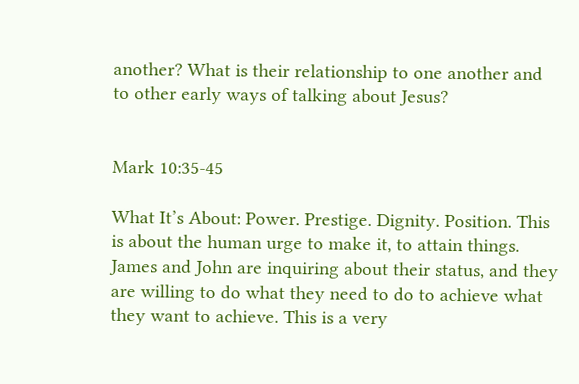another? What is their relationship to one another and to other early ways of talking about Jesus?


Mark 10:35-45

What It’s About: Power. Prestige. Dignity. Position. This is about the human urge to make it, to attain things. James and John are inquiring about their status, and they are willing to do what they need to do to achieve what they want to achieve. This is a very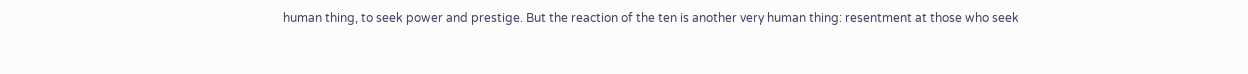human thing, to seek power and prestige. But the reaction of the ten is another very human thing: resentment at those who seek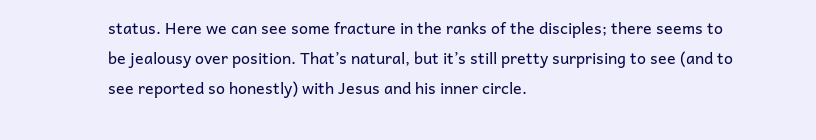status. Here we can see some fracture in the ranks of the disciples; there seems to be jealousy over position. That’s natural, but it’s still pretty surprising to see (and to see reported so honestly) with Jesus and his inner circle.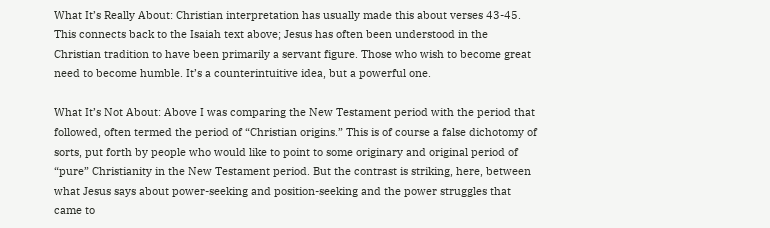What It’s Really About: Christian interpretation has usually made this about verses 43-45. This connects back to the Isaiah text above; Jesus has often been understood in the Christian tradition to have been primarily a servant figure. Those who wish to become great need to become humble. It’s a counterintuitive idea, but a powerful one.

What It’s Not About: Above I was comparing the New Testament period with the period that followed, often termed the period of “Christian origins.” This is of course a false dichotomy of sorts, put forth by people who would like to point to some originary and original period of “pure” Christianity in the New Testament period. But the contrast is striking, here, between what Jesus says about power-seeking and position-seeking and the power struggles that came to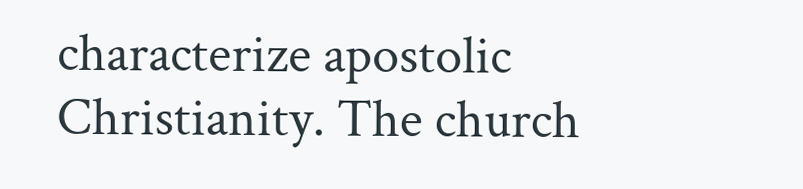characterize apostolic Christianity. The church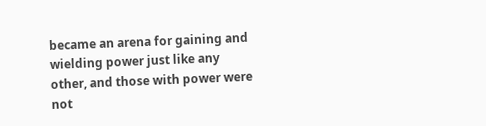became an arena for gaining and wielding power just like any other, and those with power were not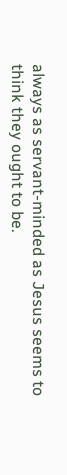always as servant-minded as Jesus seems to think they ought to be.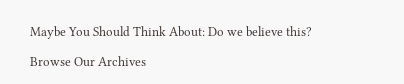Maybe You Should Think About: Do we believe this?

Browse Our Archives